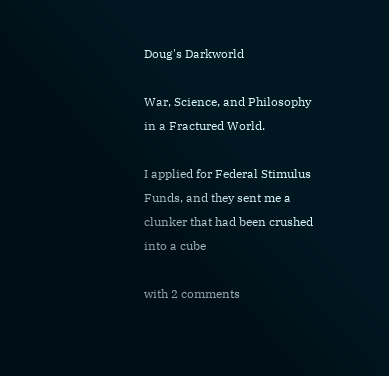Doug's Darkworld

War, Science, and Philosophy in a Fractured World.

I applied for Federal Stimulus Funds, and they sent me a clunker that had been crushed into a cube

with 2 comments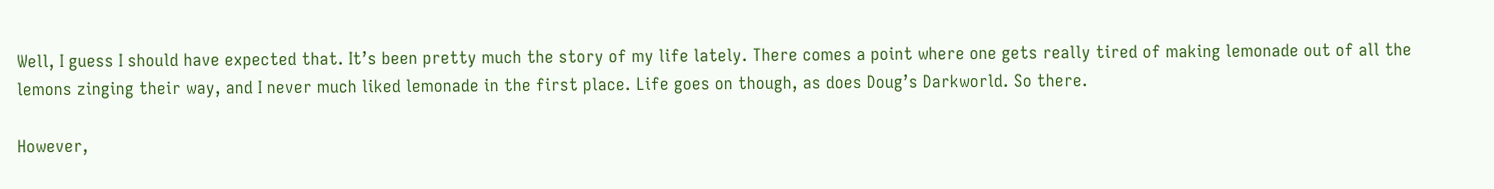Well, I guess I should have expected that. It’s been pretty much the story of my life lately. There comes a point where one gets really tired of making lemonade out of all the lemons zinging their way, and I never much liked lemonade in the first place. Life goes on though, as does Doug’s Darkworld. So there.

However,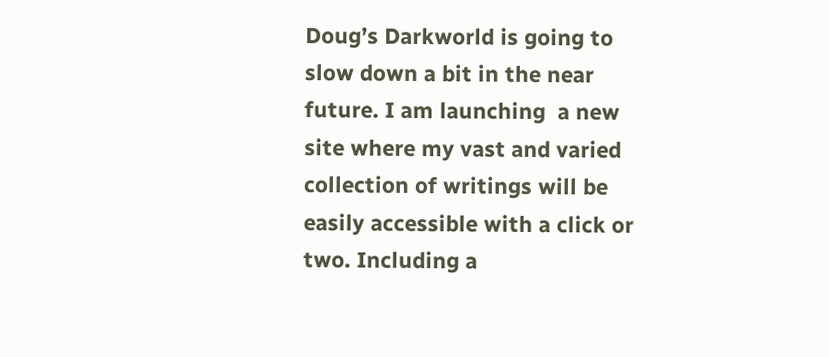Doug’s Darkworld is going to slow down a bit in the near future. I am launching  a new site where my vast and varied collection of writings will be easily accessible with a click or two. Including a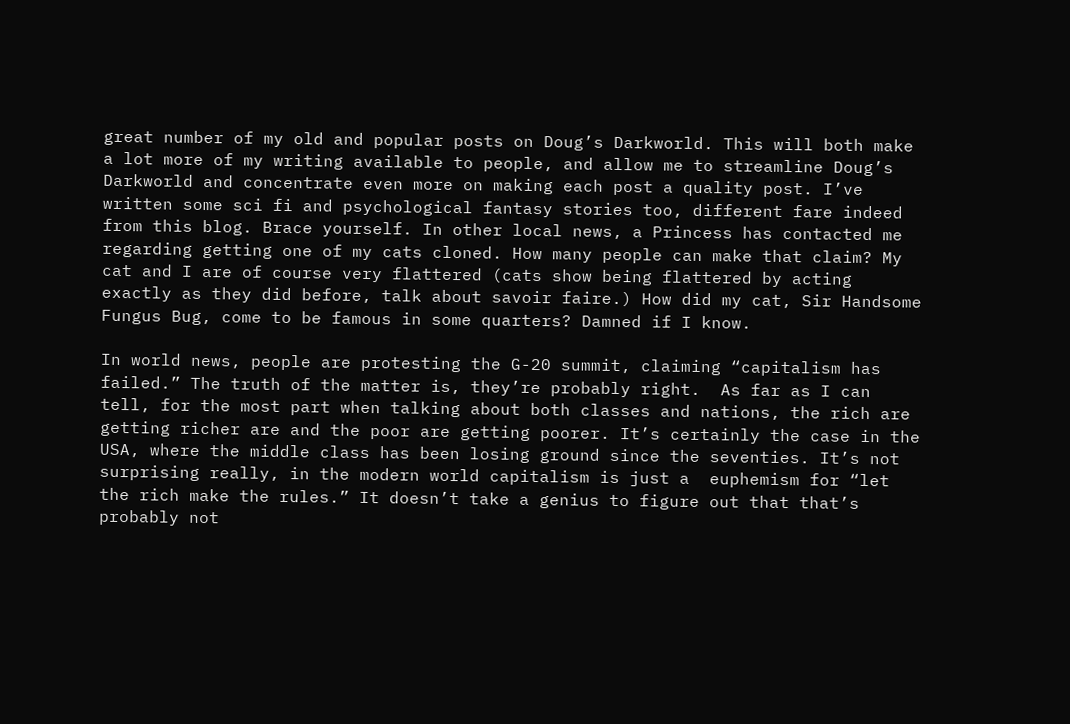great number of my old and popular posts on Doug’s Darkworld. This will both make a lot more of my writing available to people, and allow me to streamline Doug’s Darkworld and concentrate even more on making each post a quality post. I’ve written some sci fi and psychological fantasy stories too, different fare indeed from this blog. Brace yourself. In other local news, a Princess has contacted me regarding getting one of my cats cloned. How many people can make that claim? My cat and I are of course very flattered (cats show being flattered by acting exactly as they did before, talk about savoir faire.) How did my cat, Sir Handsome Fungus Bug, come to be famous in some quarters? Damned if I know.

In world news, people are protesting the G-20 summit, claiming “capitalism has failed.” The truth of the matter is, they’re probably right.  As far as I can tell, for the most part when talking about both classes and nations, the rich are getting richer are and the poor are getting poorer. It’s certainly the case in the USA, where the middle class has been losing ground since the seventies. It’s not surprising really, in the modern world capitalism is just a  euphemism for “let the rich make the rules.” It doesn’t take a genius to figure out that that’s probably not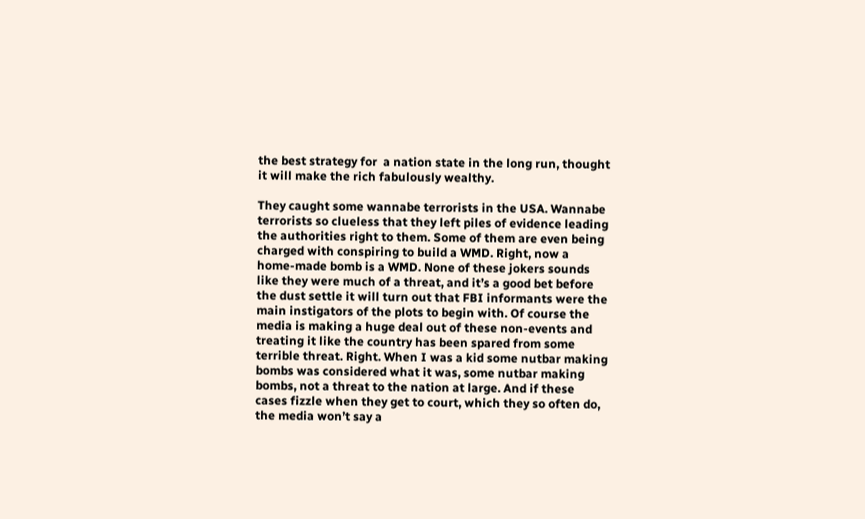the best strategy for  a nation state in the long run, thought it will make the rich fabulously wealthy.

They caught some wannabe terrorists in the USA. Wannabe terrorists so clueless that they left piles of evidence leading the authorities right to them. Some of them are even being charged with conspiring to build a WMD. Right, now a home-made bomb is a WMD. None of these jokers sounds like they were much of a threat, and it’s a good bet before the dust settle it will turn out that FBI informants were the main instigators of the plots to begin with. Of course the media is making a huge deal out of these non-events and treating it like the country has been spared from some terrible threat. Right. When I was a kid some nutbar making bombs was considered what it was, some nutbar making bombs, not a threat to the nation at large. And if these cases fizzle when they get to court, which they so often do, the media won’t say a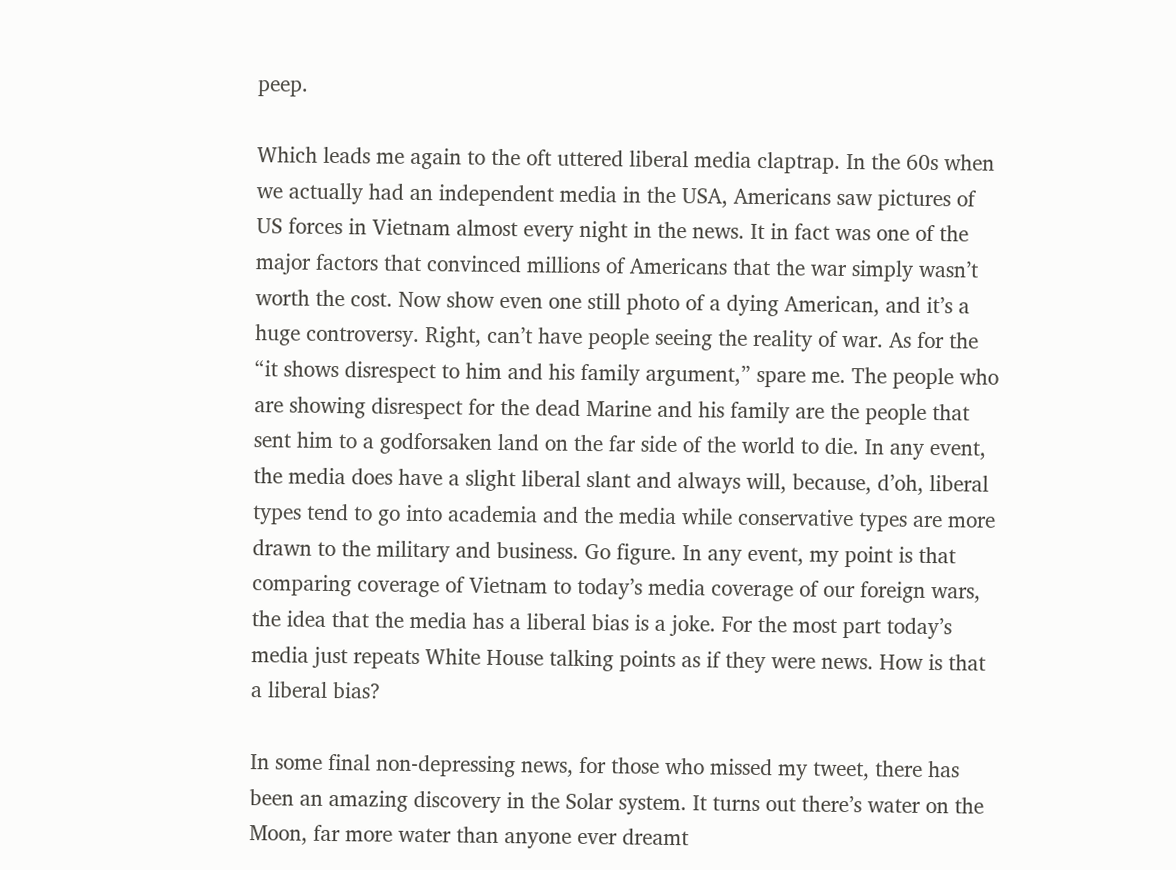peep.

Which leads me again to the oft uttered liberal media claptrap. In the 60s when we actually had an independent media in the USA, Americans saw pictures of US forces in Vietnam almost every night in the news. It in fact was one of the major factors that convinced millions of Americans that the war simply wasn’t worth the cost. Now show even one still photo of a dying American, and it’s a huge controversy. Right, can’t have people seeing the reality of war. As for the “it shows disrespect to him and his family argument,” spare me. The people who are showing disrespect for the dead Marine and his family are the people that sent him to a godforsaken land on the far side of the world to die. In any event, the media does have a slight liberal slant and always will, because, d’oh, liberal types tend to go into academia and the media while conservative types are more drawn to the military and business. Go figure. In any event, my point is that comparing coverage of Vietnam to today’s media coverage of our foreign wars, the idea that the media has a liberal bias is a joke. For the most part today’s media just repeats White House talking points as if they were news. How is that a liberal bias?

In some final non-depressing news, for those who missed my tweet, there has been an amazing discovery in the Solar system. It turns out there’s water on the Moon, far more water than anyone ever dreamt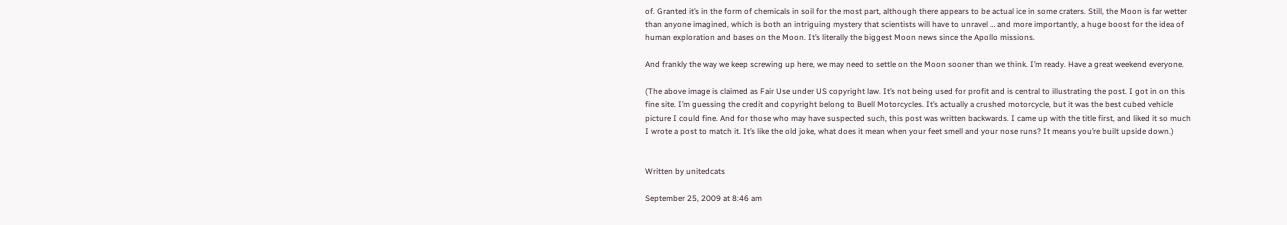of. Granted it’s in the form of chemicals in soil for the most part, although there appears to be actual ice in some craters. Still, the Moon is far wetter than anyone imagined, which is both an intriguing mystery that scientists will have to unravel … and more importantly, a huge boost for the idea of human exploration and bases on the Moon. It’s literally the biggest Moon news since the Apollo missions.

And frankly the way we keep screwing up here, we may need to settle on the Moon sooner than we think. I’m ready. Have a great weekend everyone.

(The above image is claimed as Fair Use under US copyright law. It’s not being used for profit and is central to illustrating the post. I got in on this fine site. I’m guessing the credit and copyright belong to Buell Motorcycles. It’s actually a crushed motorcycle, but it was the best cubed vehicle picture I could fine. And for those who may have suspected such, this post was written backwards. I came up with the title first, and liked it so much I wrote a post to match it. It’s like the old joke, what does it mean when your feet smell and your nose runs? It means you’re built upside down.)


Written by unitedcats

September 25, 2009 at 8:46 am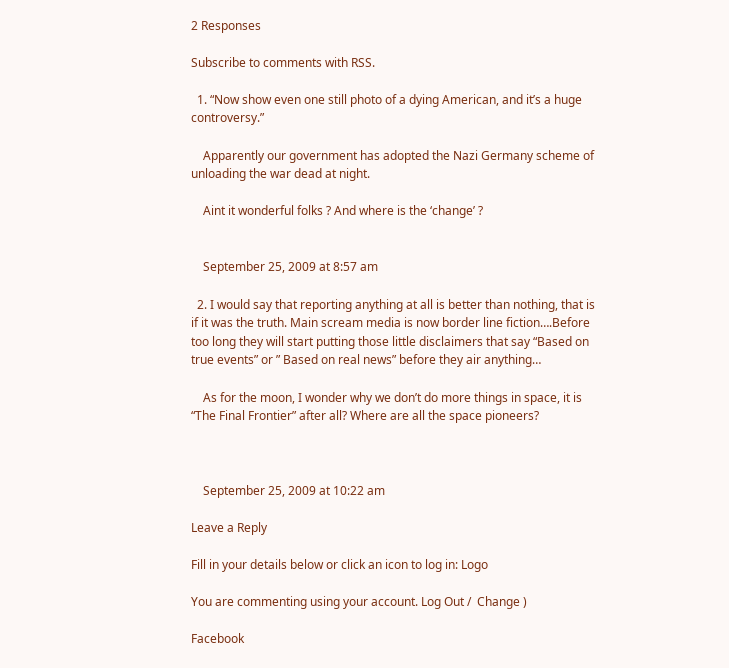2 Responses

Subscribe to comments with RSS.

  1. “Now show even one still photo of a dying American, and it’s a huge controversy.”

    Apparently our government has adopted the Nazi Germany scheme of unloading the war dead at night.

    Aint it wonderful folks ? And where is the ‘change’ ?


    September 25, 2009 at 8:57 am

  2. I would say that reporting anything at all is better than nothing, that is if it was the truth. Main scream media is now border line fiction….Before too long they will start putting those little disclaimers that say “Based on true events” or ” Based on real news” before they air anything…

    As for the moon, I wonder why we don’t do more things in space, it is “The Final Frontier” after all? Where are all the space pioneers?



    September 25, 2009 at 10:22 am

Leave a Reply

Fill in your details below or click an icon to log in: Logo

You are commenting using your account. Log Out /  Change )

Facebook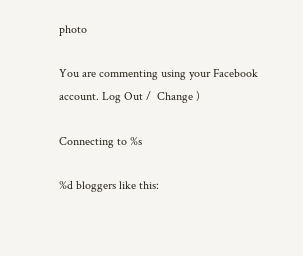photo

You are commenting using your Facebook account. Log Out /  Change )

Connecting to %s

%d bloggers like this: